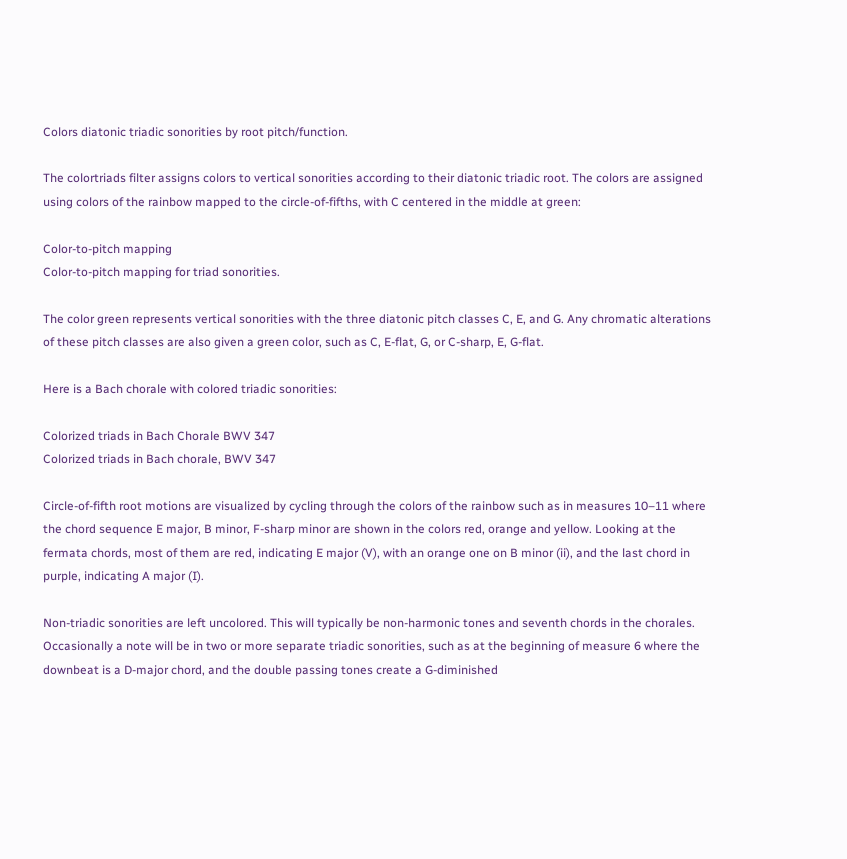Colors diatonic triadic sonorities by root pitch/function.

The colortriads filter assigns colors to vertical sonorities according to their diatonic triadic root. The colors are assigned using colors of the rainbow mapped to the circle-of-fifths, with C centered in the middle at green:

Color-to-pitch mapping
Color-to-pitch mapping for triad sonorities.

The color green represents vertical sonorities with the three diatonic pitch classes C, E, and G. Any chromatic alterations of these pitch classes are also given a green color, such as C, E-flat, G, or C-sharp, E, G-flat.

Here is a Bach chorale with colored triadic sonorities:

Colorized triads in Bach Chorale BWV 347
Colorized triads in Bach chorale, BWV 347

Circle-of-fifth root motions are visualized by cycling through the colors of the rainbow such as in measures 10–11 where the chord sequence E major, B minor, F-sharp minor are shown in the colors red, orange and yellow. Looking at the fermata chords, most of them are red, indicating E major (V), with an orange one on B minor (ii), and the last chord in purple, indicating A major (I).

Non-triadic sonorities are left uncolored. This will typically be non-harmonic tones and seventh chords in the chorales. Occasionally a note will be in two or more separate triadic sonorities, such as at the beginning of measure 6 where the downbeat is a D-major chord, and the double passing tones create a G-diminished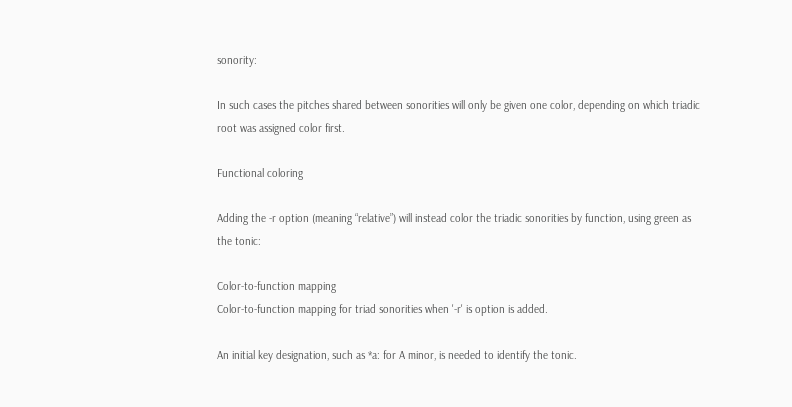sonority:

In such cases the pitches shared between sonorities will only be given one color, depending on which triadic root was assigned color first.

Functional coloring

Adding the -r option (meaning “relative”) will instead color the triadic sonorities by function, using green as the tonic:

Color-to-function mapping
Color-to-function mapping for triad sonorities when '-r' is option is added.

An initial key designation, such as *a: for A minor, is needed to identify the tonic.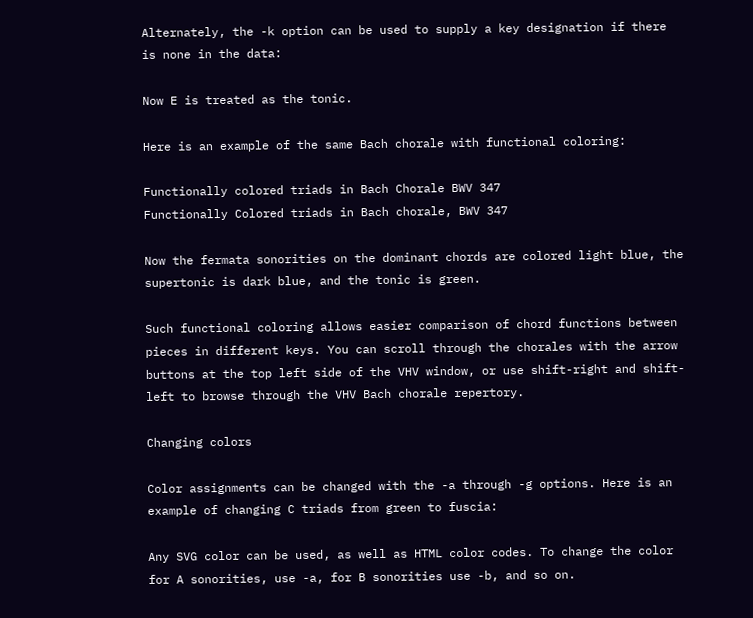Alternately, the -k option can be used to supply a key designation if there is none in the data:

Now E is treated as the tonic.

Here is an example of the same Bach chorale with functional coloring:

Functionally colored triads in Bach Chorale BWV 347
Functionally Colored triads in Bach chorale, BWV 347

Now the fermata sonorities on the dominant chords are colored light blue, the supertonic is dark blue, and the tonic is green.

Such functional coloring allows easier comparison of chord functions between pieces in different keys. You can scroll through the chorales with the arrow buttons at the top left side of the VHV window, or use shift-right and shift-left to browse through the VHV Bach chorale repertory.

Changing colors

Color assignments can be changed with the -a through -g options. Here is an example of changing C triads from green to fuscia:

Any SVG color can be used, as well as HTML color codes. To change the color for A sonorities, use -a, for B sonorities use -b, and so on.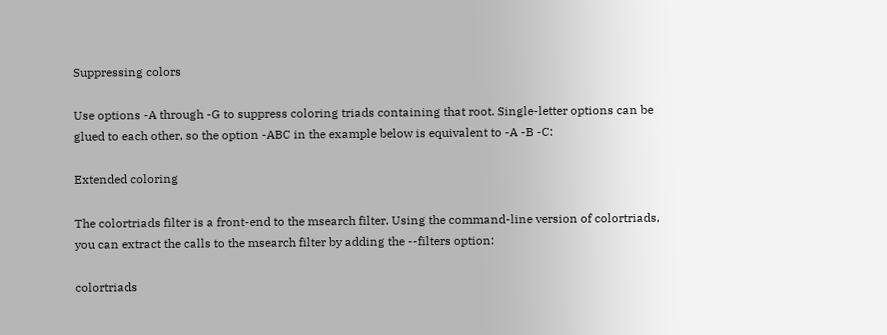Suppressing colors

Use options -A through -G to suppress coloring triads containing that root. Single-letter options can be glued to each other, so the option -ABC in the example below is equivalent to -A -B -C:

Extended coloring

The colortriads filter is a front-end to the msearch filter. Using the command-line version of colortriads, you can extract the calls to the msearch filter by adding the --filters option:

colortriads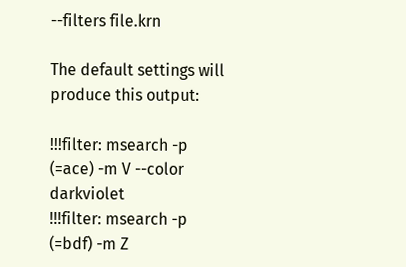--filters file.krn

The default settings will produce this output:

!!!filter: msearch -p (=ace) -m V --color darkviolet
!!!filter: msearch -p (=bdf) -m Z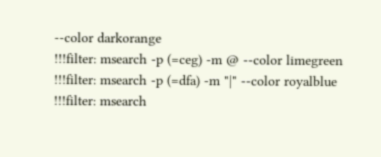--color darkorange
!!!filter: msearch -p (=ceg) -m @ --color limegreen
!!!filter: msearch -p (=dfa) -m "|" --color royalblue
!!!filter: msearch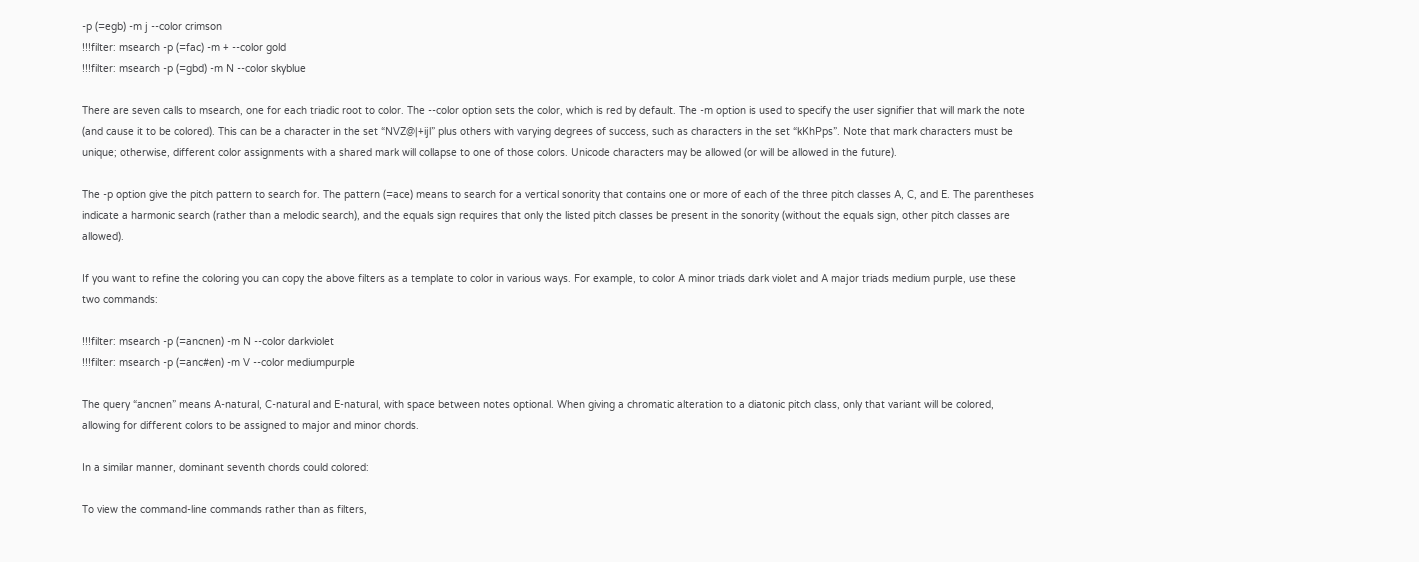-p (=egb) -m j --color crimson
!!!filter: msearch -p (=fac) -m + --color gold
!!!filter: msearch -p (=gbd) -m N --color skyblue

There are seven calls to msearch, one for each triadic root to color. The --color option sets the color, which is red by default. The -m option is used to specify the user signifier that will mark the note (and cause it to be colored). This can be a character in the set “NVZ@|+ijl” plus others with varying degrees of success, such as characters in the set “kKhPps”. Note that mark characters must be unique; otherwise, different color assignments with a shared mark will collapse to one of those colors. Unicode characters may be allowed (or will be allowed in the future).

The -p option give the pitch pattern to search for. The pattern (=ace) means to search for a vertical sonority that contains one or more of each of the three pitch classes A, C, and E. The parentheses indicate a harmonic search (rather than a melodic search), and the equals sign requires that only the listed pitch classes be present in the sonority (without the equals sign, other pitch classes are allowed).

If you want to refine the coloring you can copy the above filters as a template to color in various ways. For example, to color A minor triads dark violet and A major triads medium purple, use these two commands:

!!!filter: msearch -p (=ancnen) -m N --color darkviolet
!!!filter: msearch -p (=anc#en) -m V --color mediumpurple

The query “ancnen” means A-natural, C-natural and E-natural, with space between notes optional. When giving a chromatic alteration to a diatonic pitch class, only that variant will be colored, allowing for different colors to be assigned to major and minor chords.

In a similar manner, dominant seventh chords could colored:

To view the command-line commands rather than as filters,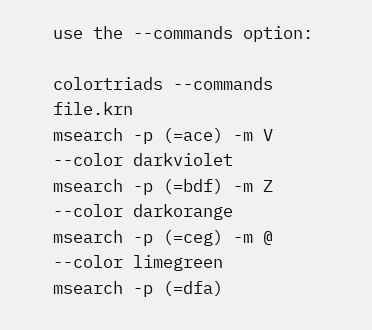use the --commands option:

colortriads --commands file.krn
msearch -p (=ace) -m V --color darkviolet
msearch -p (=bdf) -m Z --color darkorange
msearch -p (=ceg) -m @ --color limegreen
msearch -p (=dfa)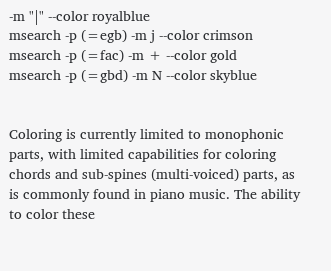-m "|" --color royalblue
msearch -p (=egb) -m j --color crimson
msearch -p (=fac) -m + --color gold
msearch -p (=gbd) -m N --color skyblue


Coloring is currently limited to monophonic parts, with limited capabilities for coloring chords and sub-spines (multi-voiced) parts, as is commonly found in piano music. The ability to color these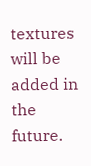textures will be added in the future.